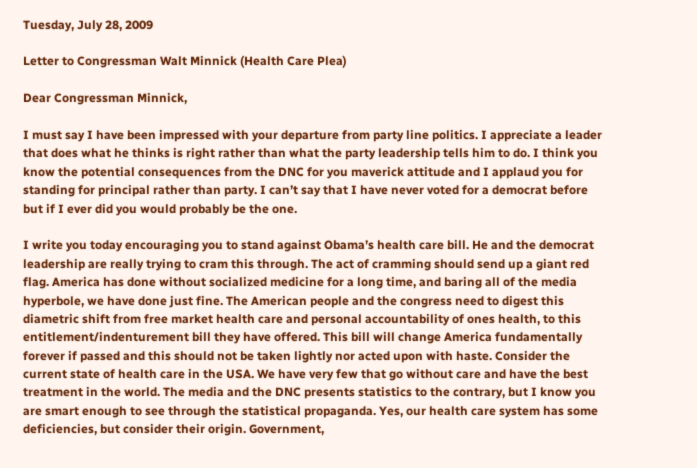Tuesday, July 28, 2009

Letter to Congressman Walt Minnick (Health Care Plea)

Dear Congressman Minnick,

I must say I have been impressed with your departure from party line politics. I appreciate a leader that does what he thinks is right rather than what the party leadership tells him to do. I think you know the potential consequences from the DNC for you maverick attitude and I applaud you for standing for principal rather than party. I can’t say that I have never voted for a democrat before but if I ever did you would probably be the one.

I write you today encouraging you to stand against Obama’s health care bill. He and the democrat leadership are really trying to cram this through. The act of cramming should send up a giant red flag. America has done without socialized medicine for a long time, and baring all of the media hyperbole, we have done just fine. The American people and the congress need to digest this diametric shift from free market health care and personal accountability of ones health, to this entitlement/indenturement bill they have offered. This bill will change America fundamentally forever if passed and this should not be taken lightly nor acted upon with haste. Consider the current state of health care in the USA. We have very few that go without care and have the best treatment in the world. The media and the DNC presents statistics to the contrary, but I know you are smart enough to see through the statistical propaganda. Yes, our health care system has some deficiencies, but consider their origin. Government,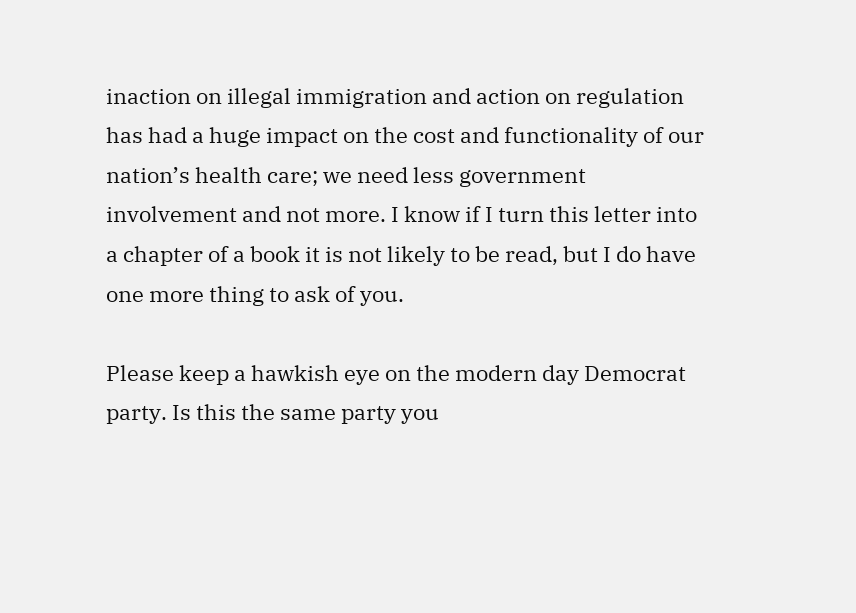inaction on illegal immigration and action on regulation has had a huge impact on the cost and functionality of our nation’s health care; we need less government involvement and not more. I know if I turn this letter into a chapter of a book it is not likely to be read, but I do have one more thing to ask of you.

Please keep a hawkish eye on the modern day Democrat party. Is this the same party you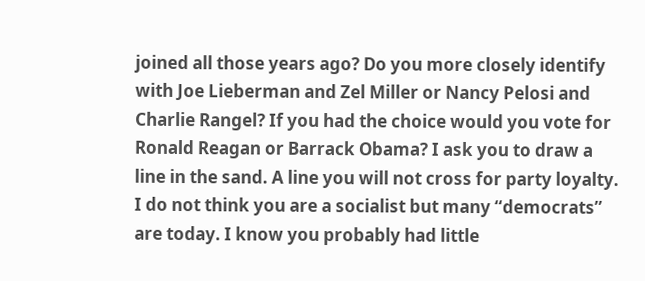joined all those years ago? Do you more closely identify with Joe Lieberman and Zel Miller or Nancy Pelosi and Charlie Rangel? If you had the choice would you vote for Ronald Reagan or Barrack Obama? I ask you to draw a line in the sand. A line you will not cross for party loyalty. I do not think you are a socialist but many “democrats” are today. I know you probably had little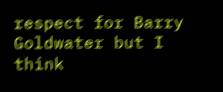respect for Barry Goldwater but I think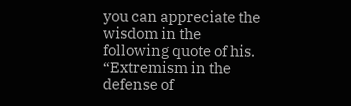you can appreciate the wisdom in the following quote of his. “Extremism in the defense of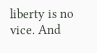liberty is no vice. And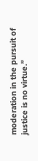moderation in the pursuit of justice is no virtue.”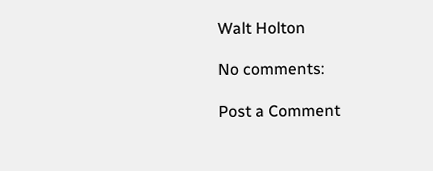Walt Holton

No comments:

Post a Comment